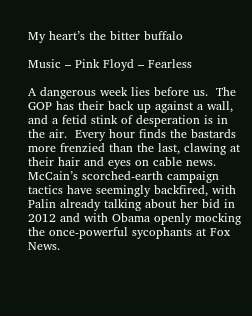My heart’s the bitter buffalo

Music – Pink Floyd – Fearless

A dangerous week lies before us.  The GOP has their back up against a wall, and a fetid stink of desperation is in the air.  Every hour finds the bastards more frenzied than the last, clawing at their hair and eyes on cable news.  McCain’s scorched-earth campaign tactics have seemingly backfired, with Palin already talking about her bid in 2012 and with Obama openly mocking the once-powerful sycophants at Fox News.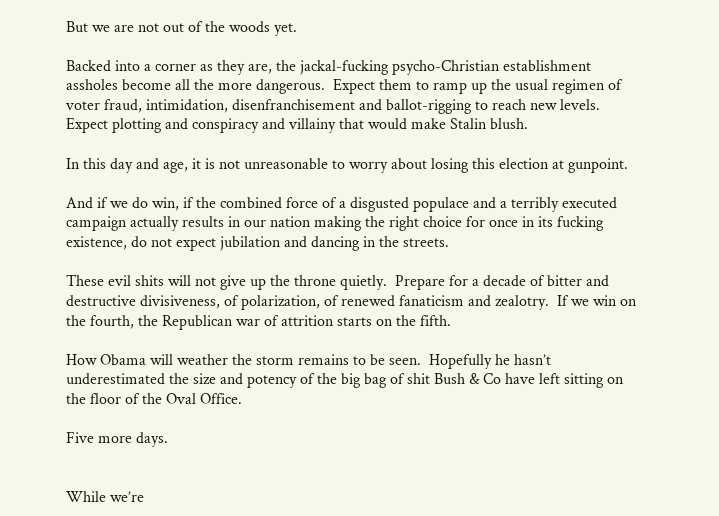But we are not out of the woods yet.

Backed into a corner as they are, the jackal-fucking psycho-Christian establishment assholes become all the more dangerous.  Expect them to ramp up the usual regimen of voter fraud, intimidation, disenfranchisement and ballot-rigging to reach new levels.  Expect plotting and conspiracy and villainy that would make Stalin blush.

In this day and age, it is not unreasonable to worry about losing this election at gunpoint.

And if we do win, if the combined force of a disgusted populace and a terribly executed campaign actually results in our nation making the right choice for once in its fucking existence, do not expect jubilation and dancing in the streets.

These evil shits will not give up the throne quietly.  Prepare for a decade of bitter and destructive divisiveness, of polarization, of renewed fanaticism and zealotry.  If we win on the fourth, the Republican war of attrition starts on the fifth.

How Obama will weather the storm remains to be seen.  Hopefully he hasn’t underestimated the size and potency of the big bag of shit Bush & Co have left sitting on the floor of the Oval Office.

Five more days.


While we’re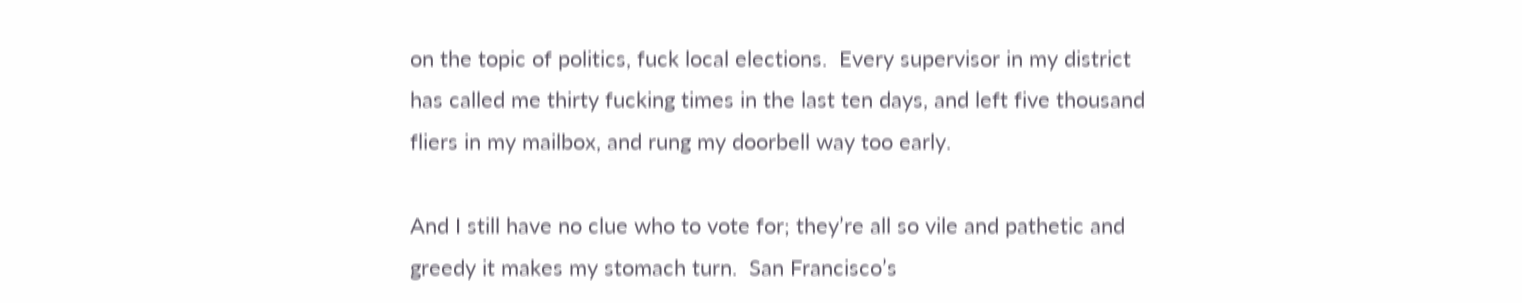on the topic of politics, fuck local elections.  Every supervisor in my district has called me thirty fucking times in the last ten days, and left five thousand fliers in my mailbox, and rung my doorbell way too early.

And I still have no clue who to vote for; they’re all so vile and pathetic and greedy it makes my stomach turn.  San Francisco’s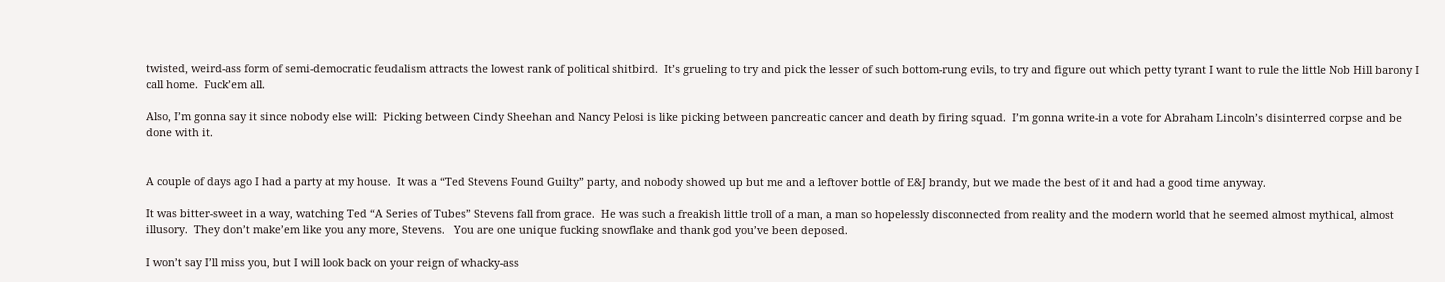twisted, weird-ass form of semi-democratic feudalism attracts the lowest rank of political shitbird.  It’s grueling to try and pick the lesser of such bottom-rung evils, to try and figure out which petty tyrant I want to rule the little Nob Hill barony I call home.  Fuck’em all.

Also, I’m gonna say it since nobody else will:  Picking between Cindy Sheehan and Nancy Pelosi is like picking between pancreatic cancer and death by firing squad.  I’m gonna write-in a vote for Abraham Lincoln’s disinterred corpse and be done with it.


A couple of days ago I had a party at my house.  It was a “Ted Stevens Found Guilty” party, and nobody showed up but me and a leftover bottle of E&J brandy, but we made the best of it and had a good time anyway.

It was bitter-sweet in a way, watching Ted “A Series of Tubes” Stevens fall from grace.  He was such a freakish little troll of a man, a man so hopelessly disconnected from reality and the modern world that he seemed almost mythical, almost illusory.  They don’t make’em like you any more, Stevens.   You are one unique fucking snowflake and thank god you’ve been deposed.

I won’t say I’ll miss you, but I will look back on your reign of whacky-ass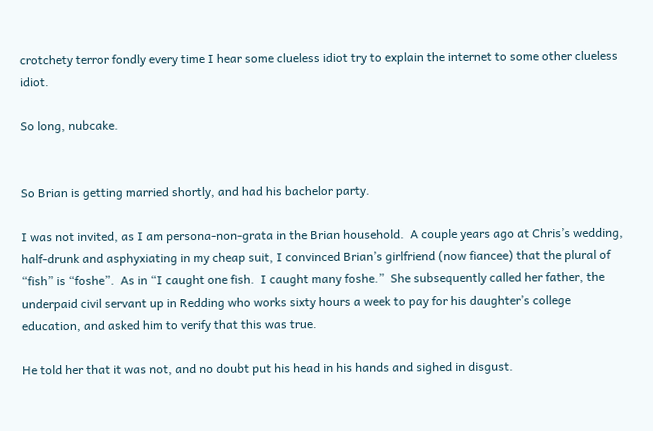crotchety terror fondly every time I hear some clueless idiot try to explain the internet to some other clueless idiot.

So long, nubcake.


So Brian is getting married shortly, and had his bachelor party.

I was not invited, as I am persona-non-grata in the Brian household.  A couple years ago at Chris’s wedding, half-drunk and asphyxiating in my cheap suit, I convinced Brian’s girlfriend (now fiancee) that the plural of “fish” is “foshe”.  As in “I caught one fish.  I caught many foshe.”  She subsequently called her father, the underpaid civil servant up in Redding who works sixty hours a week to pay for his daughter’s college education, and asked him to verify that this was true.

He told her that it was not, and no doubt put his head in his hands and sighed in disgust.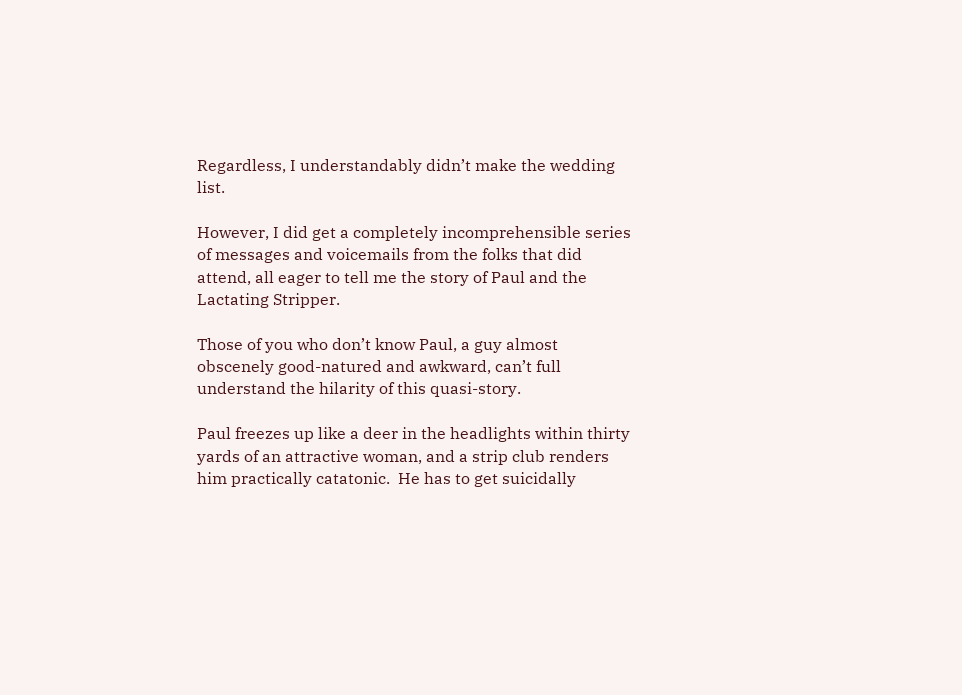Regardless, I understandably didn’t make the wedding list.

However, I did get a completely incomprehensible series of messages and voicemails from the folks that did attend, all eager to tell me the story of Paul and the Lactating Stripper.

Those of you who don’t know Paul, a guy almost obscenely good-natured and awkward, can’t full understand the hilarity of this quasi-story.

Paul freezes up like a deer in the headlights within thirty yards of an attractive woman, and a strip club renders him practically catatonic.  He has to get suicidally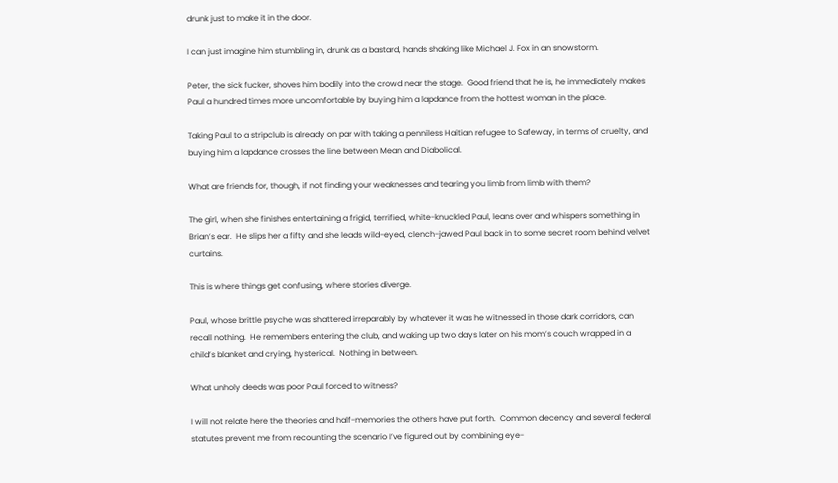drunk just to make it in the door.

I can just imagine him stumbling in, drunk as a bastard, hands shaking like Michael J. Fox in an snowstorm.

Peter, the sick fucker, shoves him bodily into the crowd near the stage.  Good friend that he is, he immediately makes Paul a hundred times more uncomfortable by buying him a lapdance from the hottest woman in the place.

Taking Paul to a stripclub is already on par with taking a penniless Haitian refugee to Safeway, in terms of cruelty, and buying him a lapdance crosses the line between Mean and Diabolical.

What are friends for, though, if not finding your weaknesses and tearing you limb from limb with them?

The girl, when she finishes entertaining a frigid, terrified, white-knuckled Paul, leans over and whispers something in Brian’s ear.  He slips her a fifty and she leads wild-eyed, clench-jawed Paul back in to some secret room behind velvet curtains.

This is where things get confusing, where stories diverge.

Paul, whose brittle psyche was shattered irreparably by whatever it was he witnessed in those dark corridors, can recall nothing.  He remembers entering the club, and waking up two days later on his mom’s couch wrapped in a child’s blanket and crying, hysterical.  Nothing in between.

What unholy deeds was poor Paul forced to witness?

I will not relate here the theories and half-memories the others have put forth.  Common decency and several federal statutes prevent me from recounting the scenario I’ve figured out by combining eye-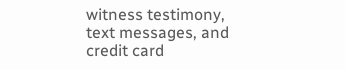witness testimony, text messages, and credit card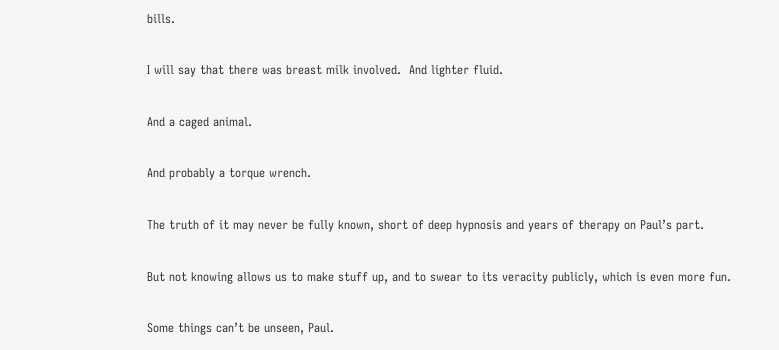bills.

I will say that there was breast milk involved.  And lighter fluid.

And a caged animal.

And probably a torque wrench.

The truth of it may never be fully known, short of deep hypnosis and years of therapy on Paul’s part.

But not knowing allows us to make stuff up, and to swear to its veracity publicly, which is even more fun.

Some things can’t be unseen, Paul.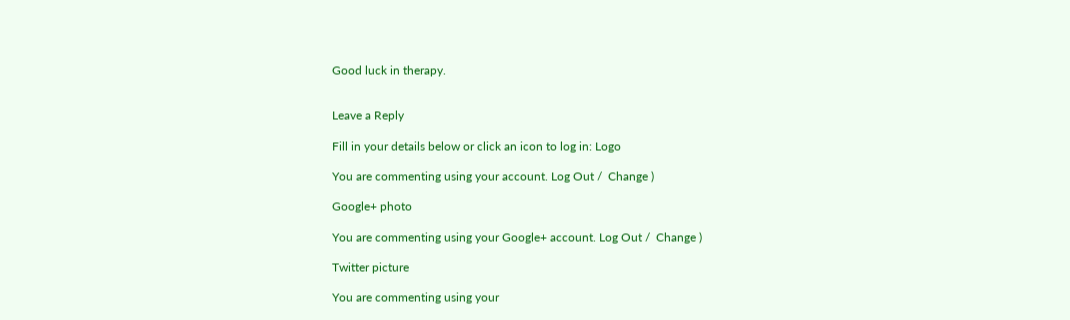Good luck in therapy.


Leave a Reply

Fill in your details below or click an icon to log in: Logo

You are commenting using your account. Log Out /  Change )

Google+ photo

You are commenting using your Google+ account. Log Out /  Change )

Twitter picture

You are commenting using your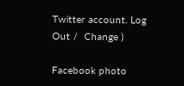Twitter account. Log Out /  Change )

Facebook photo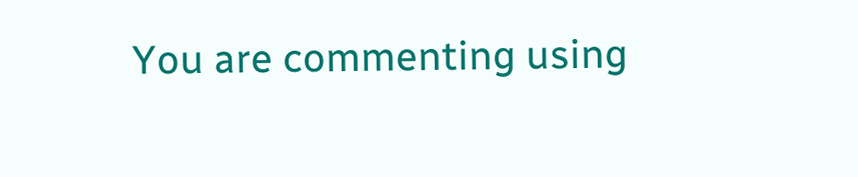You are commenting using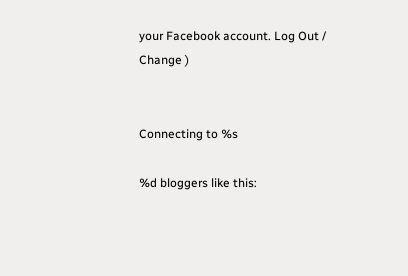your Facebook account. Log Out /  Change )


Connecting to %s

%d bloggers like this: